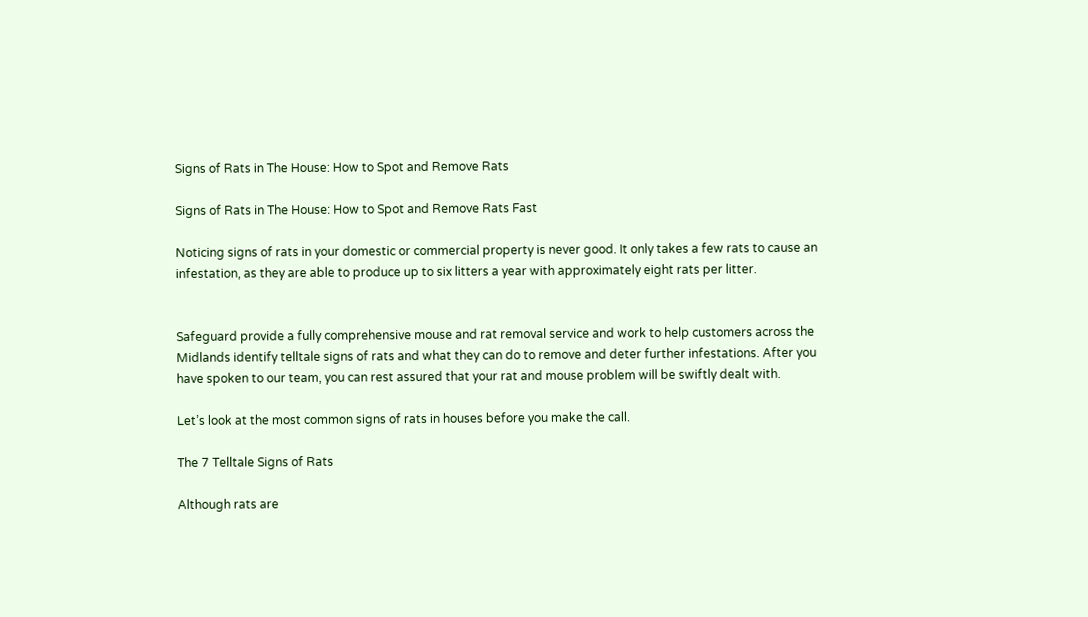Signs of Rats in The House: How to Spot and Remove Rats

Signs of Rats in The House: How to Spot and Remove Rats Fast

Noticing signs of rats in your domestic or commercial property is never good. It only takes a few rats to cause an infestation, as they are able to produce up to six litters a year with approximately eight rats per litter.


Safeguard provide a fully comprehensive mouse and rat removal service and work to help customers across the Midlands identify telltale signs of rats and what they can do to remove and deter further infestations. After you have spoken to our team, you can rest assured that your rat and mouse problem will be swiftly dealt with.

Let’s look at the most common signs of rats in houses before you make the call.

The 7 Telltale Signs of Rats

Although rats are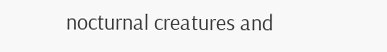nocturnal creatures and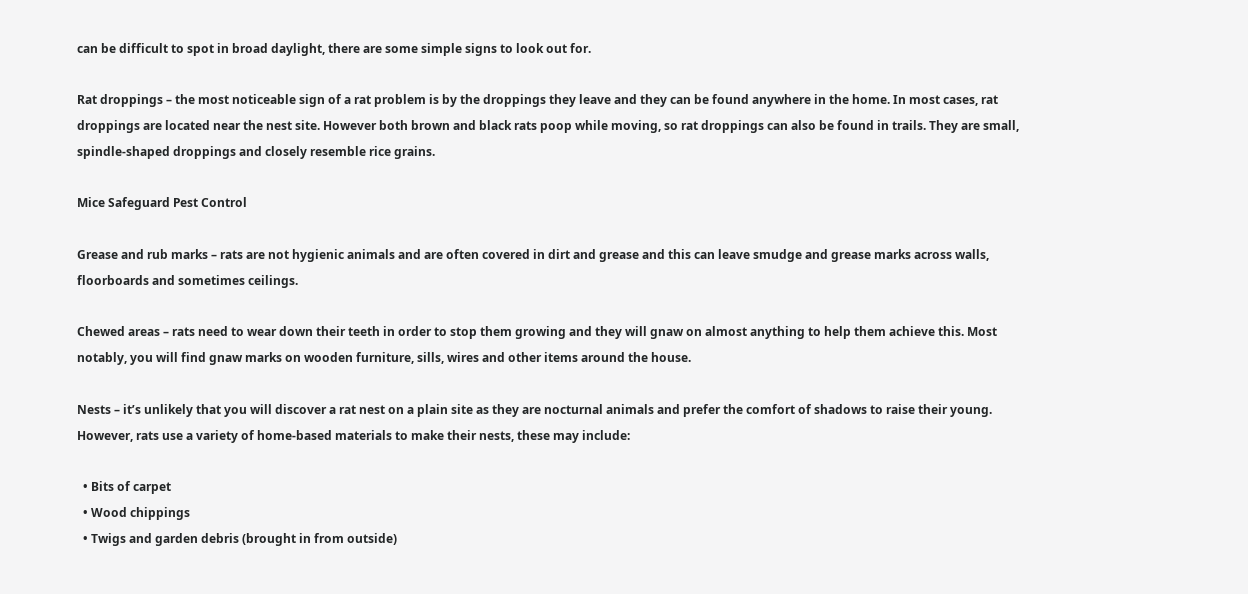can be difficult to spot in broad daylight, there are some simple signs to look out for.

Rat droppings – the most noticeable sign of a rat problem is by the droppings they leave and they can be found anywhere in the home. In most cases, rat droppings are located near the nest site. However both brown and black rats poop while moving, so rat droppings can also be found in trails. They are small, spindle-shaped droppings and closely resemble rice grains.

Mice Safeguard Pest Control

Grease and rub marks – rats are not hygienic animals and are often covered in dirt and grease and this can leave smudge and grease marks across walls, floorboards and sometimes ceilings.

Chewed areas – rats need to wear down their teeth in order to stop them growing and they will gnaw on almost anything to help them achieve this. Most notably, you will find gnaw marks on wooden furniture, sills, wires and other items around the house.

Nests – it’s unlikely that you will discover a rat nest on a plain site as they are nocturnal animals and prefer the comfort of shadows to raise their young. However, rats use a variety of home-based materials to make their nests, these may include:

  • Bits of carpet
  • Wood chippings
  • Twigs and garden debris (brought in from outside)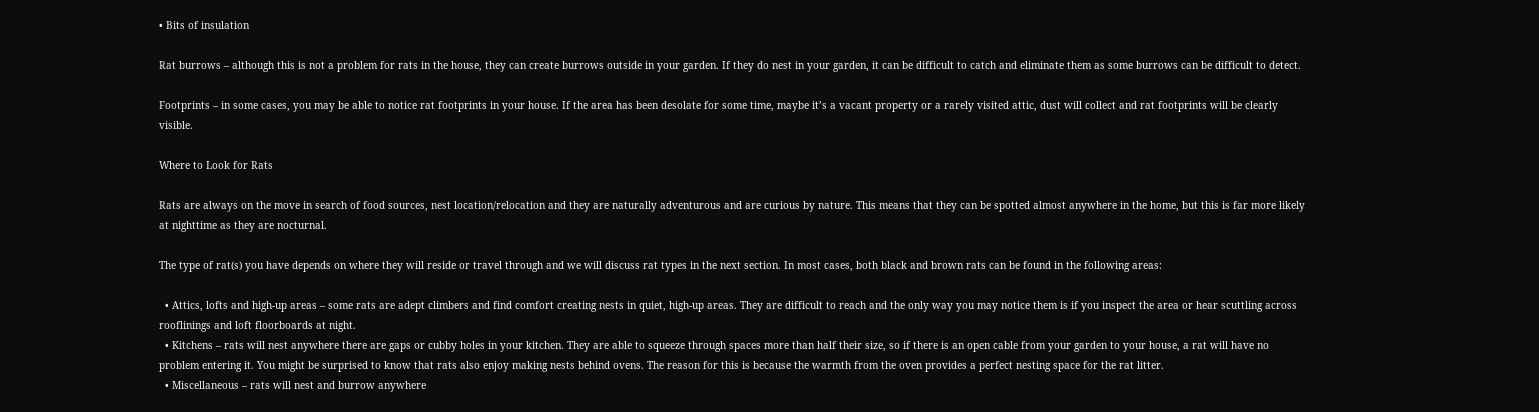• Bits of insulation

Rat burrows – although this is not a problem for rats in the house, they can create burrows outside in your garden. If they do nest in your garden, it can be difficult to catch and eliminate them as some burrows can be difficult to detect.

Footprints – in some cases, you may be able to notice rat footprints in your house. If the area has been desolate for some time, maybe it’s a vacant property or a rarely visited attic, dust will collect and rat footprints will be clearly visible.

Where to Look for Rats

Rats are always on the move in search of food sources, nest location/relocation and they are naturally adventurous and are curious by nature. This means that they can be spotted almost anywhere in the home, but this is far more likely at nighttime as they are nocturnal.

The type of rat(s) you have depends on where they will reside or travel through and we will discuss rat types in the next section. In most cases, both black and brown rats can be found in the following areas:

  • Attics, lofts and high-up areas – some rats are adept climbers and find comfort creating nests in quiet, high-up areas. They are difficult to reach and the only way you may notice them is if you inspect the area or hear scuttling across rooflinings and loft floorboards at night.
  • Kitchens – rats will nest anywhere there are gaps or cubby holes in your kitchen. They are able to squeeze through spaces more than half their size, so if there is an open cable from your garden to your house, a rat will have no problem entering it. You might be surprised to know that rats also enjoy making nests behind ovens. The reason for this is because the warmth from the oven provides a perfect nesting space for the rat litter.
  • Miscellaneous – rats will nest and burrow anywhere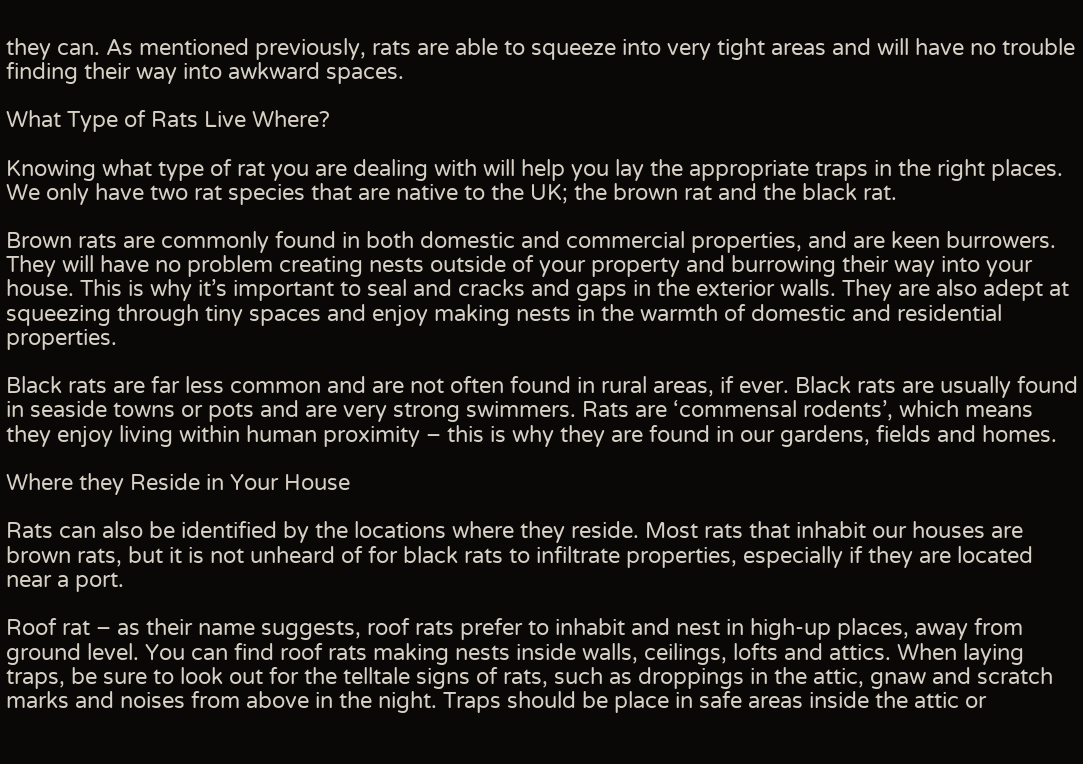they can. As mentioned previously, rats are able to squeeze into very tight areas and will have no trouble finding their way into awkward spaces.

What Type of Rats Live Where?

Knowing what type of rat you are dealing with will help you lay the appropriate traps in the right places. We only have two rat species that are native to the UK; the brown rat and the black rat.

Brown rats are commonly found in both domestic and commercial properties, and are keen burrowers. They will have no problem creating nests outside of your property and burrowing their way into your house. This is why it’s important to seal and cracks and gaps in the exterior walls. They are also adept at squeezing through tiny spaces and enjoy making nests in the warmth of domestic and residential properties.

Black rats are far less common and are not often found in rural areas, if ever. Black rats are usually found in seaside towns or pots and are very strong swimmers. Rats are ‘commensal rodents’, which means they enjoy living within human proximity – this is why they are found in our gardens, fields and homes.

Where they Reside in Your House

Rats can also be identified by the locations where they reside. Most rats that inhabit our houses are brown rats, but it is not unheard of for black rats to infiltrate properties, especially if they are located near a port.

Roof rat – as their name suggests, roof rats prefer to inhabit and nest in high-up places, away from ground level. You can find roof rats making nests inside walls, ceilings, lofts and attics. When laying traps, be sure to look out for the telltale signs of rats, such as droppings in the attic, gnaw and scratch marks and noises from above in the night. Traps should be place in safe areas inside the attic or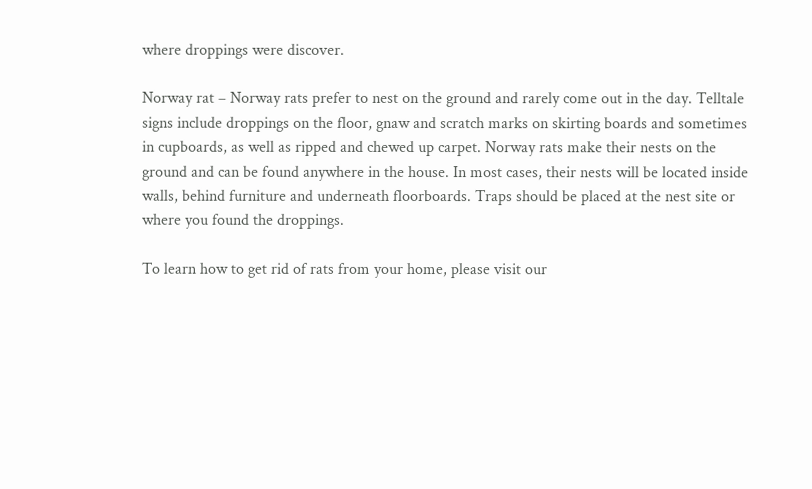where droppings were discover.

Norway rat – Norway rats prefer to nest on the ground and rarely come out in the day. Telltale signs include droppings on the floor, gnaw and scratch marks on skirting boards and sometimes in cupboards, as well as ripped and chewed up carpet. Norway rats make their nests on the ground and can be found anywhere in the house. In most cases, their nests will be located inside walls, behind furniture and underneath floorboards. Traps should be placed at the nest site or where you found the droppings.

To learn how to get rid of rats from your home, please visit our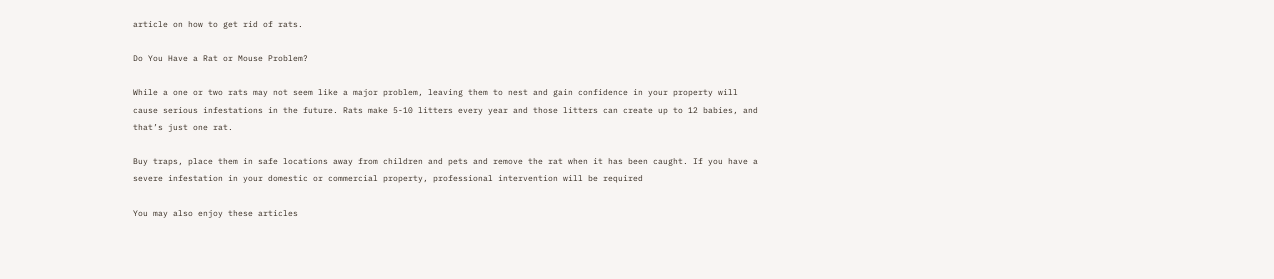article on how to get rid of rats.

Do You Have a Rat or Mouse Problem?

While a one or two rats may not seem like a major problem, leaving them to nest and gain confidence in your property will cause serious infestations in the future. Rats make 5-10 litters every year and those litters can create up to 12 babies, and that’s just one rat.

Buy traps, place them in safe locations away from children and pets and remove the rat when it has been caught. If you have a severe infestation in your domestic or commercial property, professional intervention will be required

You may also enjoy these articles